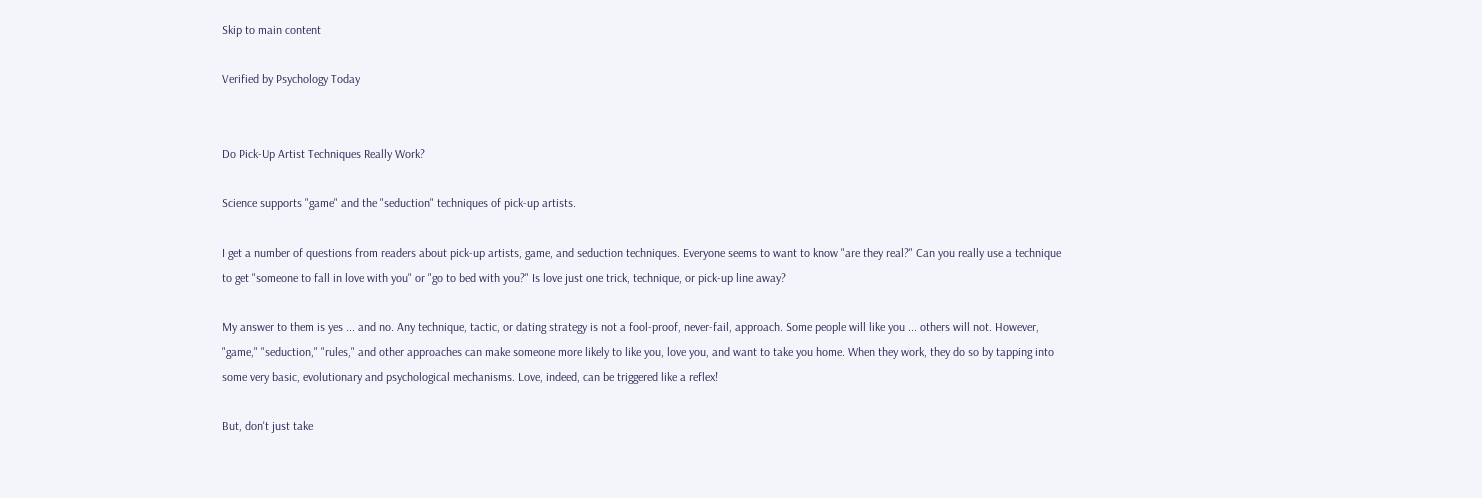Skip to main content

Verified by Psychology Today


Do Pick-Up Artist Techniques Really Work?

Science supports "game" and the "seduction" techniques of pick-up artists.

I get a number of questions from readers about pick-up artists, game, and seduction techniques. Everyone seems to want to know "are they real?" Can you really use a technique to get "someone to fall in love with you" or "go to bed with you?" Is love just one trick, technique, or pick-up line away?

My answer to them is yes ... and no. Any technique, tactic, or dating strategy is not a fool-proof, never-fail, approach. Some people will like you ... others will not. However, "game," "seduction," "rules," and other approaches can make someone more likely to like you, love you, and want to take you home. When they work, they do so by tapping into some very basic, evolutionary and psychological mechanisms. Love, indeed, can be triggered like a reflex!

But, don't just take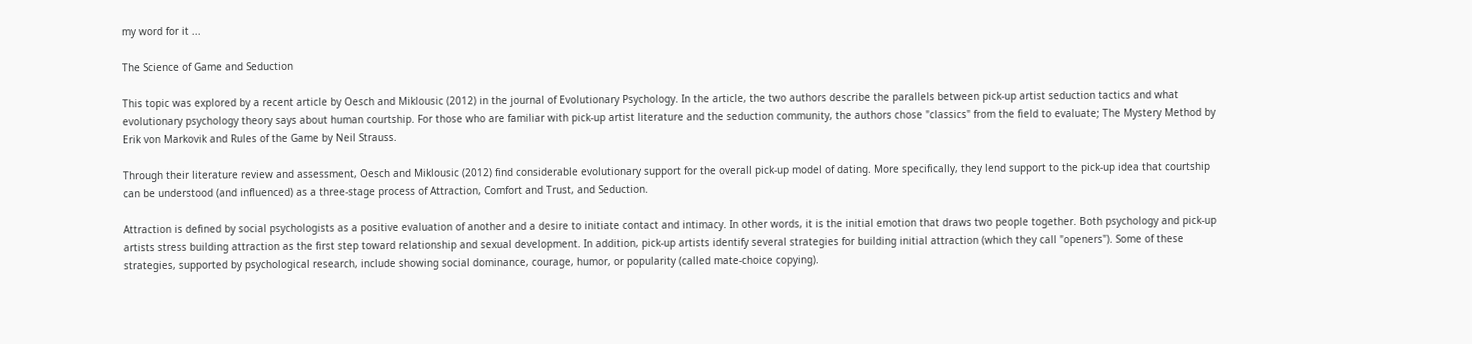my word for it ...

The Science of Game and Seduction

This topic was explored by a recent article by Oesch and Miklousic (2012) in the journal of Evolutionary Psychology. In the article, the two authors describe the parallels between pick-up artist seduction tactics and what evolutionary psychology theory says about human courtship. For those who are familiar with pick-up artist literature and the seduction community, the authors chose "classics" from the field to evaluate; The Mystery Method by Erik von Markovik and Rules of the Game by Neil Strauss.

Through their literature review and assessment, Oesch and Miklousic (2012) find considerable evolutionary support for the overall pick-up model of dating. More specifically, they lend support to the pick-up idea that courtship can be understood (and influenced) as a three-stage process of Attraction, Comfort and Trust, and Seduction.

Attraction is defined by social psychologists as a positive evaluation of another and a desire to initiate contact and intimacy. In other words, it is the initial emotion that draws two people together. Both psychology and pick-up artists stress building attraction as the first step toward relationship and sexual development. In addition, pick-up artists identify several strategies for building initial attraction (which they call "openers"). Some of these strategies, supported by psychological research, include showing social dominance, courage, humor, or popularity (called mate-choice copying).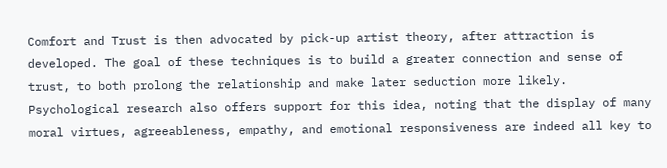Comfort and Trust is then advocated by pick-up artist theory, after attraction is developed. The goal of these techniques is to build a greater connection and sense of trust, to both prolong the relationship and make later seduction more likely. Psychological research also offers support for this idea, noting that the display of many moral virtues, agreeableness, empathy, and emotional responsiveness are indeed all key to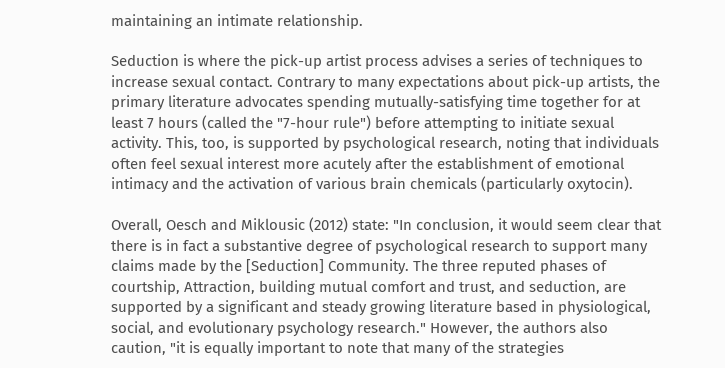maintaining an intimate relationship.

Seduction is where the pick-up artist process advises a series of techniques to increase sexual contact. Contrary to many expectations about pick-up artists, the primary literature advocates spending mutually-satisfying time together for at least 7 hours (called the "7-hour rule") before attempting to initiate sexual activity. This, too, is supported by psychological research, noting that individuals often feel sexual interest more acutely after the establishment of emotional intimacy and the activation of various brain chemicals (particularly oxytocin).

Overall, Oesch and Miklousic (2012) state: "In conclusion, it would seem clear that there is in fact a substantive degree of psychological research to support many claims made by the [Seduction] Community. The three reputed phases of courtship, Attraction, building mutual comfort and trust, and seduction, are supported by a significant and steady growing literature based in physiological, social, and evolutionary psychology research." However, the authors also caution, "it is equally important to note that many of the strategies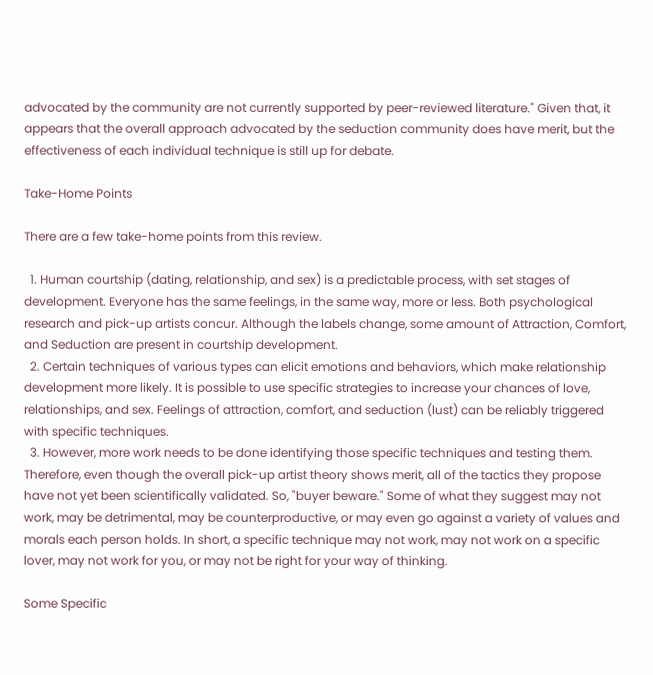advocated by the community are not currently supported by peer-reviewed literature." Given that, it appears that the overall approach advocated by the seduction community does have merit, but the effectiveness of each individual technique is still up for debate.

Take-Home Points

There are a few take-home points from this review.

  1. Human courtship (dating, relationship, and sex) is a predictable process, with set stages of development. Everyone has the same feelings, in the same way, more or less. Both psychological research and pick-up artists concur. Although the labels change, some amount of Attraction, Comfort, and Seduction are present in courtship development.
  2. Certain techniques of various types can elicit emotions and behaviors, which make relationship development more likely. It is possible to use specific strategies to increase your chances of love, relationships, and sex. Feelings of attraction, comfort, and seduction (lust) can be reliably triggered with specific techniques.
  3. However, more work needs to be done identifying those specific techniques and testing them. Therefore, even though the overall pick-up artist theory shows merit, all of the tactics they propose have not yet been scientifically validated. So, "buyer beware." Some of what they suggest may not work, may be detrimental, may be counterproductive, or may even go against a variety of values and morals each person holds. In short, a specific technique may not work, may not work on a specific lover, may not work for you, or may not be right for your way of thinking.

Some Specific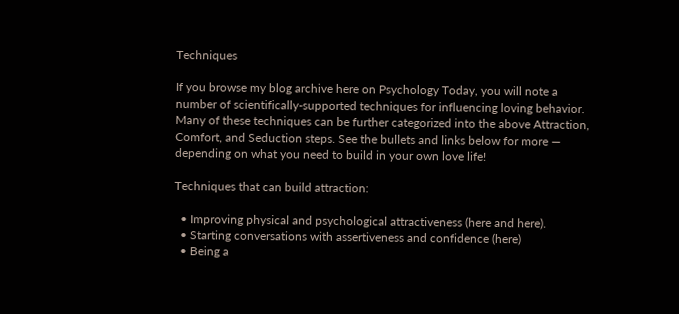Techniques

If you browse my blog archive here on Psychology Today, you will note a number of scientifically-supported techniques for influencing loving behavior. Many of these techniques can be further categorized into the above Attraction, Comfort, and Seduction steps. See the bullets and links below for more — depending on what you need to build in your own love life!

Techniques that can build attraction:

  • Improving physical and psychological attractiveness (here and here).
  • Starting conversations with assertiveness and confidence (here)
  • Being a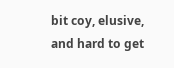bit coy, elusive, and hard to get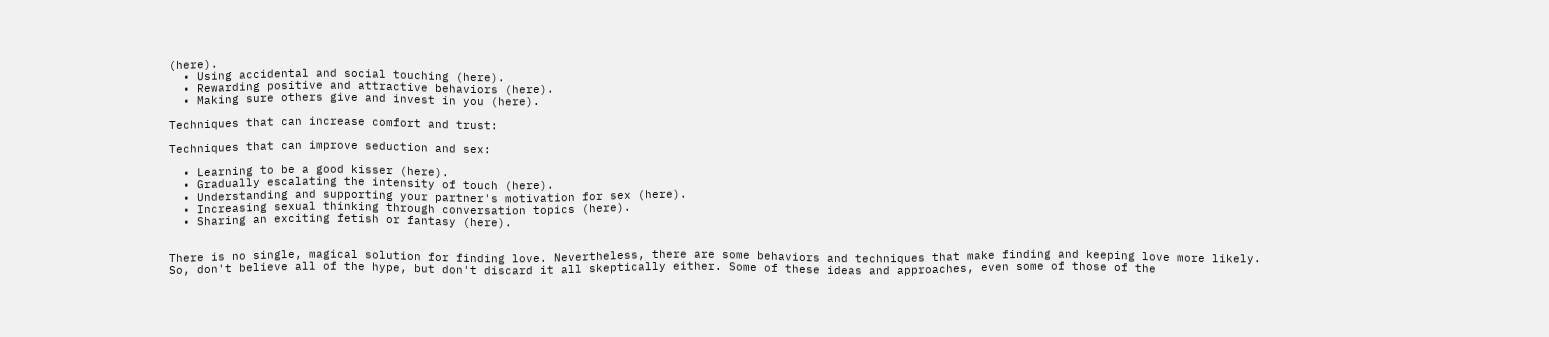(here).
  • Using accidental and social touching (here).
  • Rewarding positive and attractive behaviors (here).
  • Making sure others give and invest in you (here).

Techniques that can increase comfort and trust:

Techniques that can improve seduction and sex:

  • Learning to be a good kisser (here).
  • Gradually escalating the intensity of touch (here).
  • Understanding and supporting your partner's motivation for sex (here).
  • Increasing sexual thinking through conversation topics (here).
  • Sharing an exciting fetish or fantasy (here).


There is no single, magical solution for finding love. Nevertheless, there are some behaviors and techniques that make finding and keeping love more likely. So, don't believe all of the hype, but don't discard it all skeptically either. Some of these ideas and approaches, even some of those of the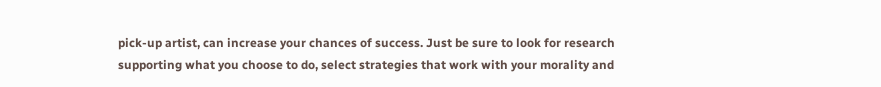pick-up artist, can increase your chances of success. Just be sure to look for research supporting what you choose to do, select strategies that work with your morality and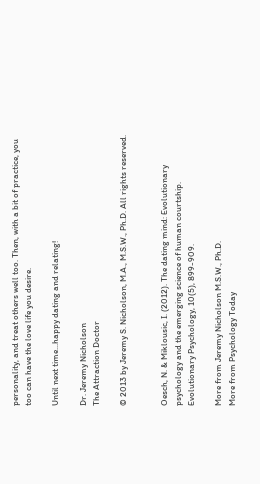personality, and treat others well too. Then, with a bit of practice, you too can have the love life you desire.

Until next time...happy dating and relating!

Dr. Jeremy Nicholson
The Attraction Doctor

© 2013 by Jeremy S. Nicholson, M.A., M.S.W., Ph.D. All rights reserved.


Oesch, N. & Miklousic, I. (2012). The dating mind: Evolutionary psychology and the emerging science of human courtship. Evolutionary Psychology, 10(5), 899-909.

More from Jeremy Nicholson M.S.W., Ph.D.
More from Psychology Today